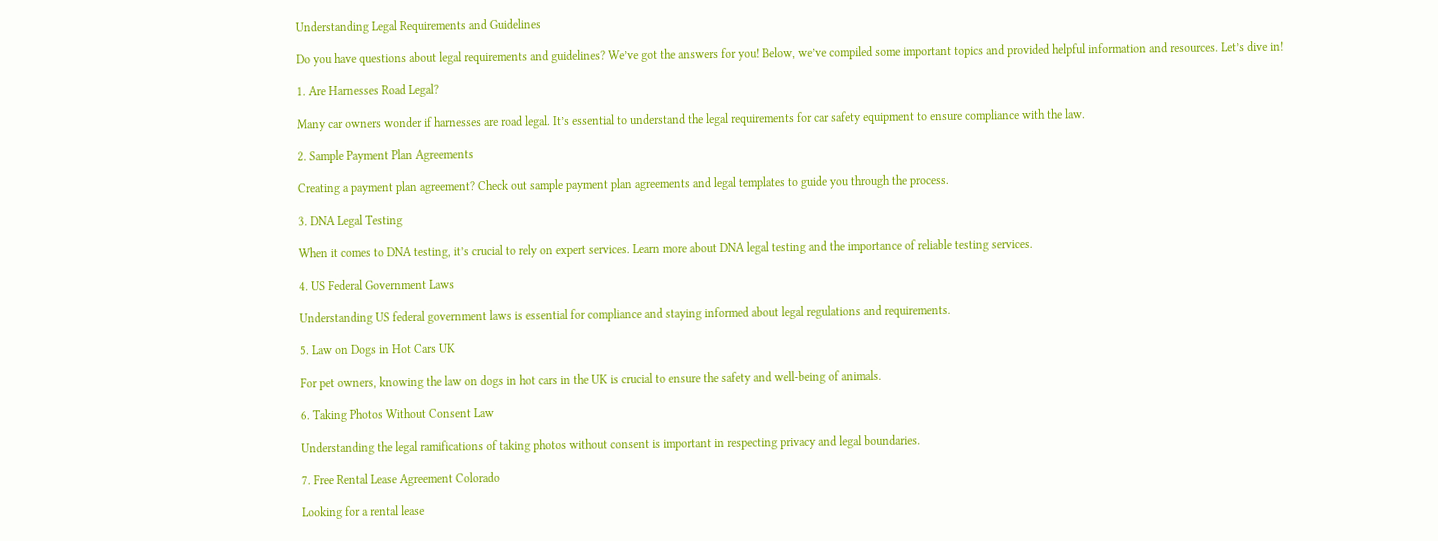Understanding Legal Requirements and Guidelines

Do you have questions about legal requirements and guidelines? We’ve got the answers for you! Below, we’ve compiled some important topics and provided helpful information and resources. Let’s dive in!

1. Are Harnesses Road Legal?

Many car owners wonder if harnesses are road legal. It’s essential to understand the legal requirements for car safety equipment to ensure compliance with the law.

2. Sample Payment Plan Agreements

Creating a payment plan agreement? Check out sample payment plan agreements and legal templates to guide you through the process.

3. DNA Legal Testing

When it comes to DNA testing, it’s crucial to rely on expert services. Learn more about DNA legal testing and the importance of reliable testing services.

4. US Federal Government Laws

Understanding US federal government laws is essential for compliance and staying informed about legal regulations and requirements.

5. Law on Dogs in Hot Cars UK

For pet owners, knowing the law on dogs in hot cars in the UK is crucial to ensure the safety and well-being of animals.

6. Taking Photos Without Consent Law

Understanding the legal ramifications of taking photos without consent is important in respecting privacy and legal boundaries.

7. Free Rental Lease Agreement Colorado

Looking for a rental lease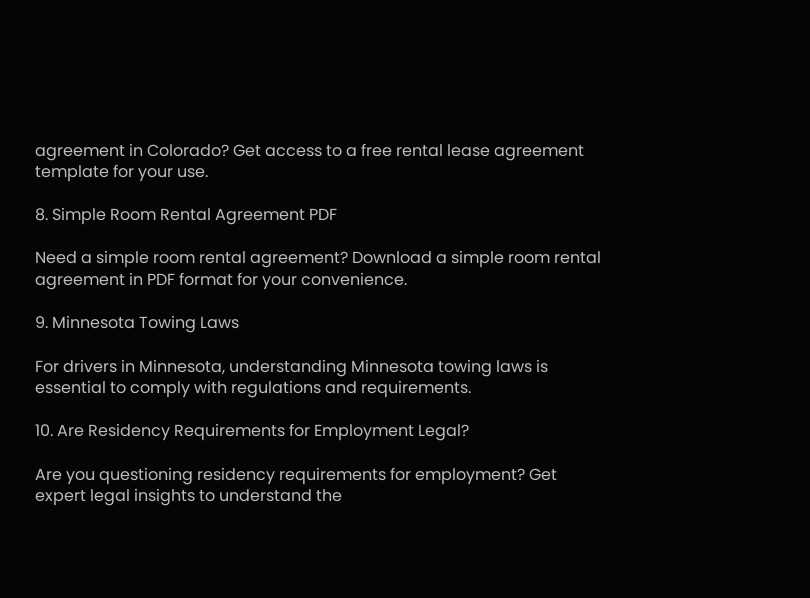agreement in Colorado? Get access to a free rental lease agreement template for your use.

8. Simple Room Rental Agreement PDF

Need a simple room rental agreement? Download a simple room rental agreement in PDF format for your convenience.

9. Minnesota Towing Laws

For drivers in Minnesota, understanding Minnesota towing laws is essential to comply with regulations and requirements.

10. Are Residency Requirements for Employment Legal?

Are you questioning residency requirements for employment? Get expert legal insights to understand the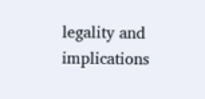legality and implications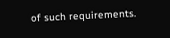of such requirements.